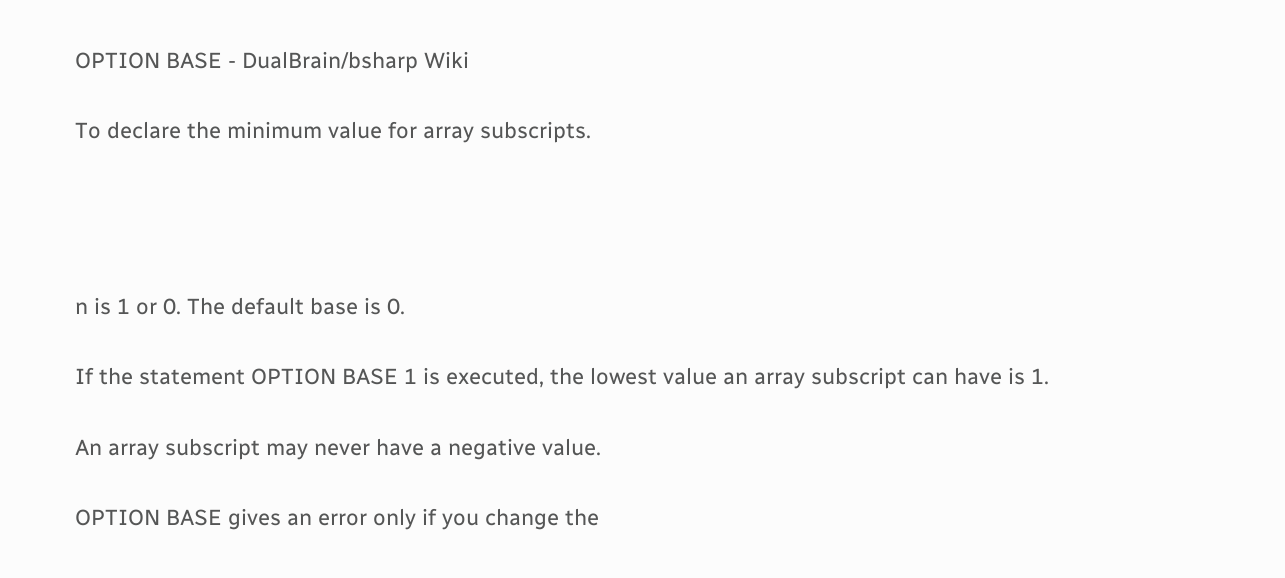OPTION BASE - DualBrain/bsharp Wiki

To declare the minimum value for array subscripts.




n is 1 or 0. The default base is 0.

If the statement OPTION BASE 1 is executed, the lowest value an array subscript can have is 1.

An array subscript may never have a negative value.

OPTION BASE gives an error only if you change the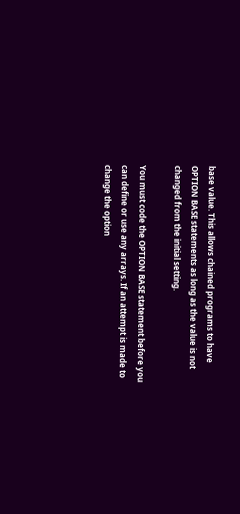base value. This allows chained programs to have OPTION BASE statements as long as the value is not changed from the initial setting.

You must code the OPTION BASE statement before you can define or use any arrays. If an attempt is made to change the option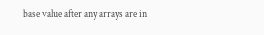base value after any arrays are in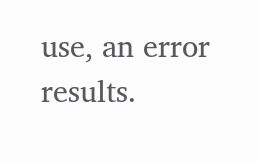use, an error results.